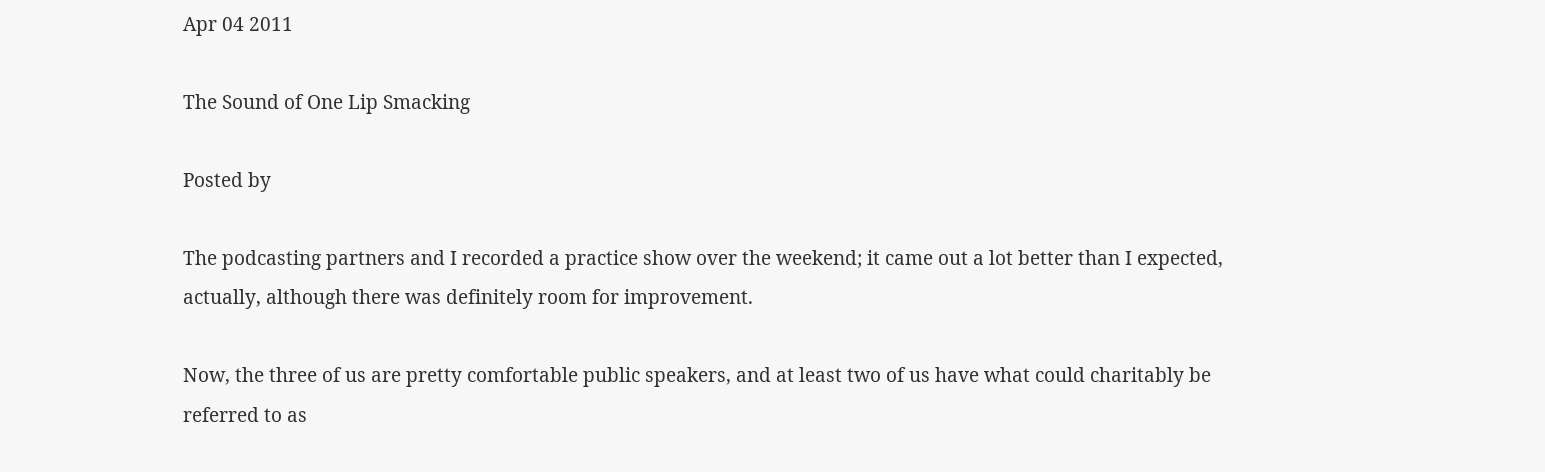Apr 04 2011

The Sound of One Lip Smacking

Posted by

The podcasting partners and I recorded a practice show over the weekend; it came out a lot better than I expected, actually, although there was definitely room for improvement.

Now, the three of us are pretty comfortable public speakers, and at least two of us have what could charitably be referred to as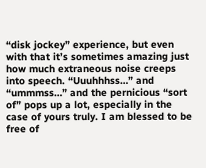“disk jockey” experience, but even with that it’s sometimes amazing just how much extraneous noise creeps into speech. “Uuuhhhss…” and “ummmss…” and the pernicious “sort of” pops up a lot, especially in the case of yours truly. I am blessed to be free of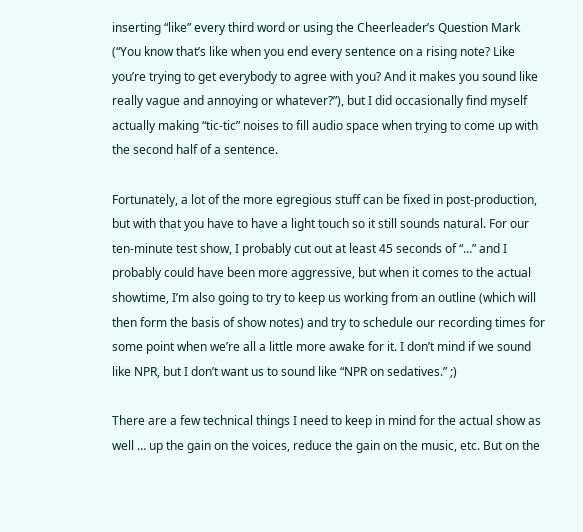inserting “like” every third word or using the Cheerleader’s Question Mark (“You know that’s like when you end every sentence on a rising note? Like you’re trying to get everybody to agree with you? And it makes you sound like really vague and annoying or whatever?”), but I did occasionally find myself actually making “tic-tic” noises to fill audio space when trying to come up with the second half of a sentence.

Fortunately, a lot of the more egregious stuff can be fixed in post-production, but with that you have to have a light touch so it still sounds natural. For our ten-minute test show, I probably cut out at least 45 seconds of “…” and I probably could have been more aggressive, but when it comes to the actual showtime, I’m also going to try to keep us working from an outline (which will then form the basis of show notes) and try to schedule our recording times for some point when we’re all a little more awake for it. I don’t mind if we sound like NPR, but I don’t want us to sound like “NPR on sedatives.” ;)

There are a few technical things I need to keep in mind for the actual show as well … up the gain on the voices, reduce the gain on the music, etc. But on the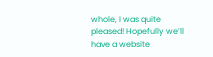whole, I was quite pleased! Hopefully we’ll have a website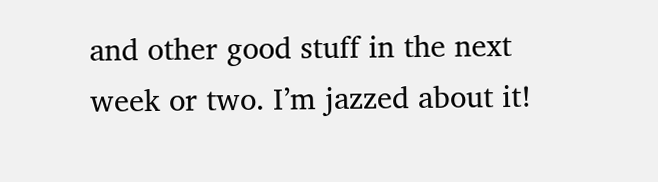and other good stuff in the next week or two. I’m jazzed about it!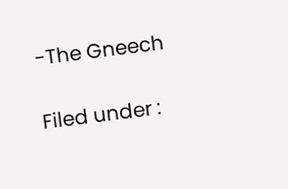-The Gneech

Filed under :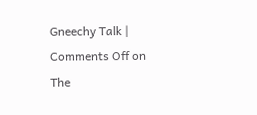Gneechy Talk | Comments Off on The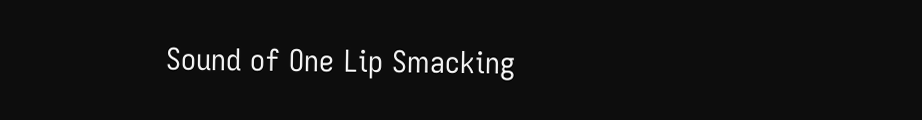Sound of One Lip Smacking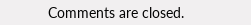Comments are closed.